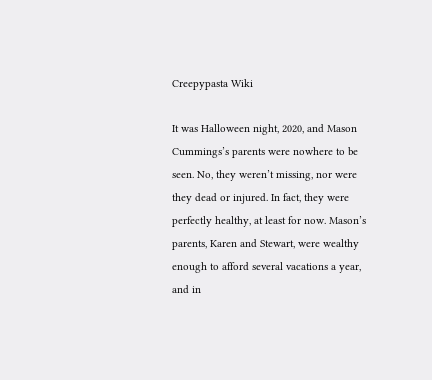Creepypasta Wiki

It was Halloween night, 2020, and Mason Cummings’s parents were nowhere to be seen. No, they weren’t missing, nor were they dead or injured. In fact, they were perfectly healthy, at least for now. Mason’s parents, Karen and Stewart, were wealthy enough to afford several vacations a year, and in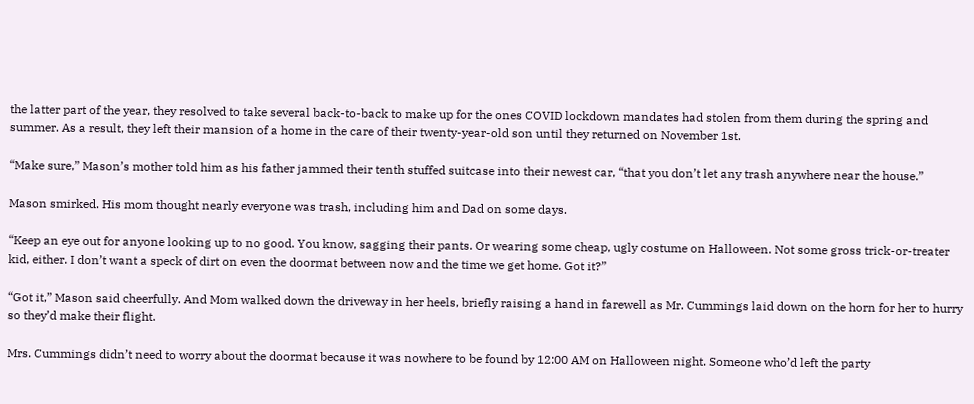the latter part of the year, they resolved to take several back-to-back to make up for the ones COVID lockdown mandates had stolen from them during the spring and summer. As a result, they left their mansion of a home in the care of their twenty-year-old son until they returned on November 1st.

“Make sure,” Mason’s mother told him as his father jammed their tenth stuffed suitcase into their newest car, “that you don’t let any trash anywhere near the house.”

Mason smirked. His mom thought nearly everyone was trash, including him and Dad on some days.

“Keep an eye out for anyone looking up to no good. You know, sagging their pants. Or wearing some cheap, ugly costume on Halloween. Not some gross trick-or-treater kid, either. I don’t want a speck of dirt on even the doormat between now and the time we get home. Got it?”

“Got it,” Mason said cheerfully. And Mom walked down the driveway in her heels, briefly raising a hand in farewell as Mr. Cummings laid down on the horn for her to hurry so they’d make their flight.

Mrs. Cummings didn’t need to worry about the doormat because it was nowhere to be found by 12:00 AM on Halloween night. Someone who’d left the party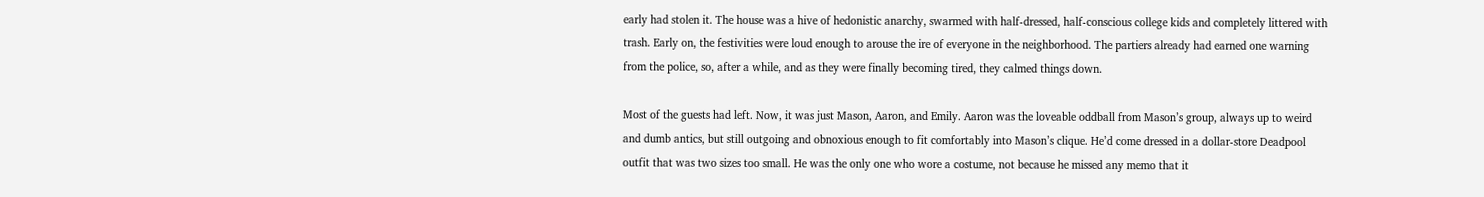early had stolen it. The house was a hive of hedonistic anarchy, swarmed with half-dressed, half-conscious college kids and completely littered with trash. Early on, the festivities were loud enough to arouse the ire of everyone in the neighborhood. The partiers already had earned one warning from the police, so, after a while, and as they were finally becoming tired, they calmed things down.

Most of the guests had left. Now, it was just Mason, Aaron, and Emily. Aaron was the loveable oddball from Mason’s group, always up to weird and dumb antics, but still outgoing and obnoxious enough to fit comfortably into Mason’s clique. He’d come dressed in a dollar-store Deadpool outfit that was two sizes too small. He was the only one who wore a costume, not because he missed any memo that it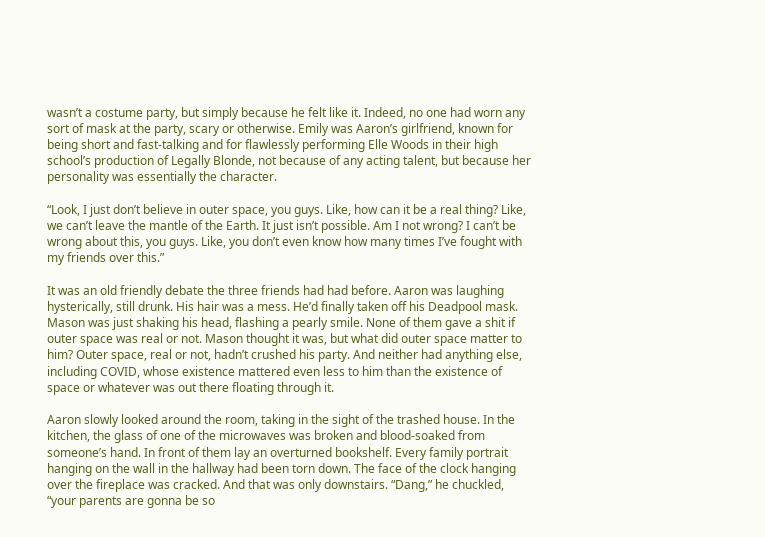wasn’t a costume party, but simply because he felt like it. Indeed, no one had worn any sort of mask at the party, scary or otherwise. Emily was Aaron’s girlfriend, known for being short and fast-talking and for flawlessly performing Elle Woods in their high school’s production of Legally Blonde, not because of any acting talent, but because her personality was essentially the character.

“Look, I just don’t believe in outer space, you guys. Like, how can it be a real thing? Like, we can’t leave the mantle of the Earth. It just isn’t possible. Am I not wrong? I can’t be wrong about this, you guys. Like, you don’t even know how many times I’ve fought with my friends over this.”

It was an old friendly debate the three friends had had before. Aaron was laughing hysterically, still drunk. His hair was a mess. He’d finally taken off his Deadpool mask. Mason was just shaking his head, flashing a pearly smile. None of them gave a shit if outer space was real or not. Mason thought it was, but what did outer space matter to him? Outer space, real or not, hadn’t crushed his party. And neither had anything else, including COVID, whose existence mattered even less to him than the existence of space or whatever was out there floating through it.

Aaron slowly looked around the room, taking in the sight of the trashed house. In the kitchen, the glass of one of the microwaves was broken and blood-soaked from someone’s hand. In front of them lay an overturned bookshelf. Every family portrait hanging on the wall in the hallway had been torn down. The face of the clock hanging over the fireplace was cracked. And that was only downstairs. “Dang,” he chuckled, “your parents are gonna be so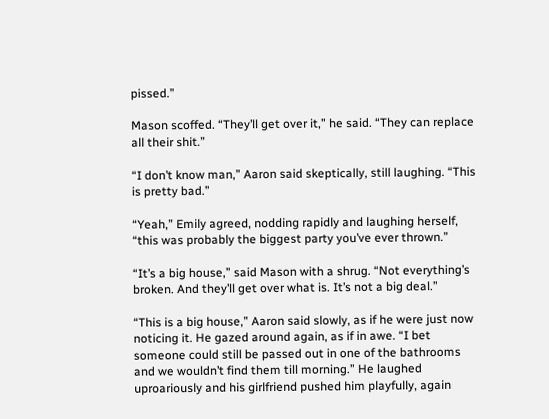pissed.”

Mason scoffed. “They’ll get over it,” he said. “They can replace all their shit.”

“I don’t know man,” Aaron said skeptically, still laughing. “This is pretty bad.”

“Yeah,” Emily agreed, nodding rapidly and laughing herself, “this was probably the biggest party you’ve ever thrown.”

“It’s a big house,” said Mason with a shrug. “Not everything’s broken. And they’ll get over what is. It’s not a big deal.”

“This is a big house,” Aaron said slowly, as if he were just now noticing it. He gazed around again, as if in awe. “I bet someone could still be passed out in one of the bathrooms and we wouldn’t find them till morning.” He laughed uproariously and his girlfriend pushed him playfully, again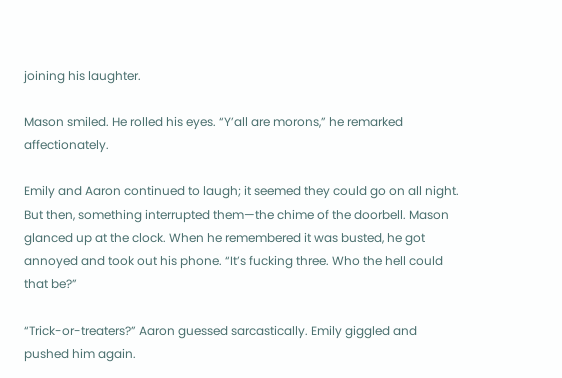joining his laughter.

Mason smiled. He rolled his eyes. “Y’all are morons,” he remarked affectionately.

Emily and Aaron continued to laugh; it seemed they could go on all night. But then, something interrupted them—the chime of the doorbell. Mason glanced up at the clock. When he remembered it was busted, he got annoyed and took out his phone. “It’s fucking three. Who the hell could that be?”

“Trick-or-treaters?” Aaron guessed sarcastically. Emily giggled and pushed him again.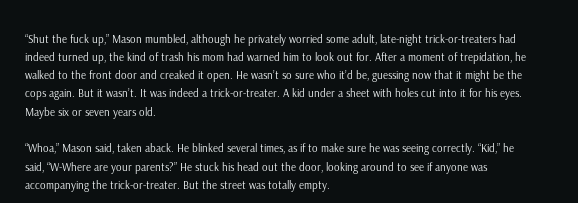“Shut the fuck up,” Mason mumbled, although he privately worried some adult, late-night trick-or-treaters had indeed turned up, the kind of trash his mom had warned him to look out for. After a moment of trepidation, he walked to the front door and creaked it open. He wasn’t so sure who it’d be, guessing now that it might be the cops again. But it wasn’t. It was indeed a trick-or-treater. A kid under a sheet with holes cut into it for his eyes. Maybe six or seven years old.

“Whoa,” Mason said, taken aback. He blinked several times, as if to make sure he was seeing correctly. “Kid,” he said, “W-Where are your parents?” He stuck his head out the door, looking around to see if anyone was accompanying the trick-or-treater. But the street was totally empty.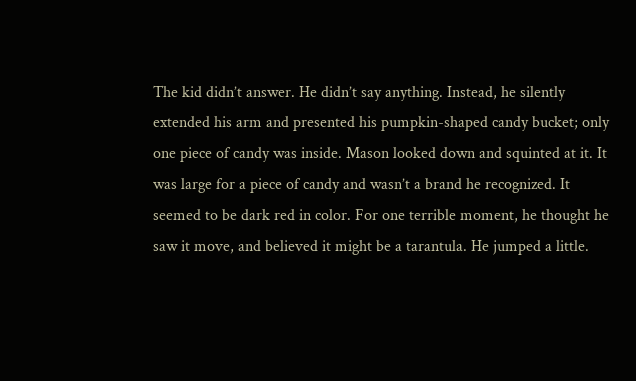The kid didn’t answer. He didn’t say anything. Instead, he silently extended his arm and presented his pumpkin-shaped candy bucket; only one piece of candy was inside. Mason looked down and squinted at it. It was large for a piece of candy and wasn’t a brand he recognized. It seemed to be dark red in color. For one terrible moment, he thought he saw it move, and believed it might be a tarantula. He jumped a little.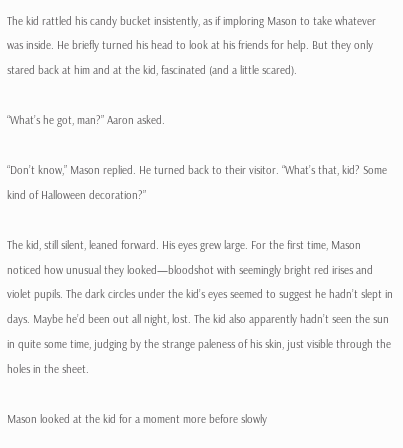The kid rattled his candy bucket insistently, as if imploring Mason to take whatever was inside. He briefly turned his head to look at his friends for help. But they only stared back at him and at the kid, fascinated (and a little scared).

“What’s he got, man?” Aaron asked.

“Don’t know,” Mason replied. He turned back to their visitor. “What’s that, kid? Some kind of Halloween decoration?”

The kid, still silent, leaned forward. His eyes grew large. For the first time, Mason noticed how unusual they looked—bloodshot with seemingly bright red irises and violet pupils. The dark circles under the kid’s eyes seemed to suggest he hadn’t slept in days. Maybe he’d been out all night, lost. The kid also apparently hadn’t seen the sun in quite some time, judging by the strange paleness of his skin, just visible through the holes in the sheet.

Mason looked at the kid for a moment more before slowly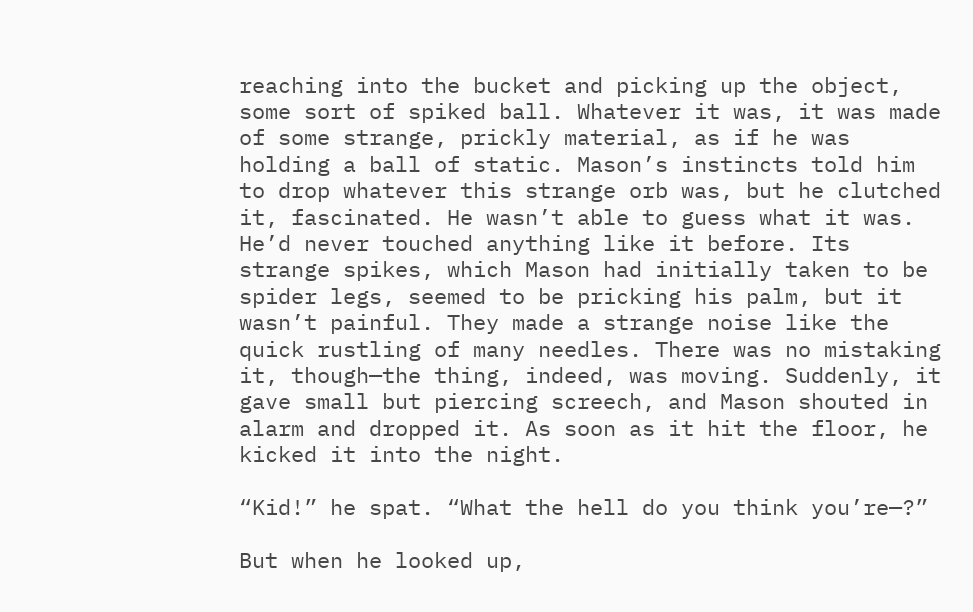reaching into the bucket and picking up the object, some sort of spiked ball. Whatever it was, it was made of some strange, prickly material, as if he was holding a ball of static. Mason’s instincts told him to drop whatever this strange orb was, but he clutched it, fascinated. He wasn’t able to guess what it was. He’d never touched anything like it before. Its strange spikes, which Mason had initially taken to be spider legs, seemed to be pricking his palm, but it wasn’t painful. They made a strange noise like the quick rustling of many needles. There was no mistaking it, though—the thing, indeed, was moving. Suddenly, it gave small but piercing screech, and Mason shouted in alarm and dropped it. As soon as it hit the floor, he kicked it into the night.

“Kid!” he spat. “What the hell do you think you’re—?”

But when he looked up,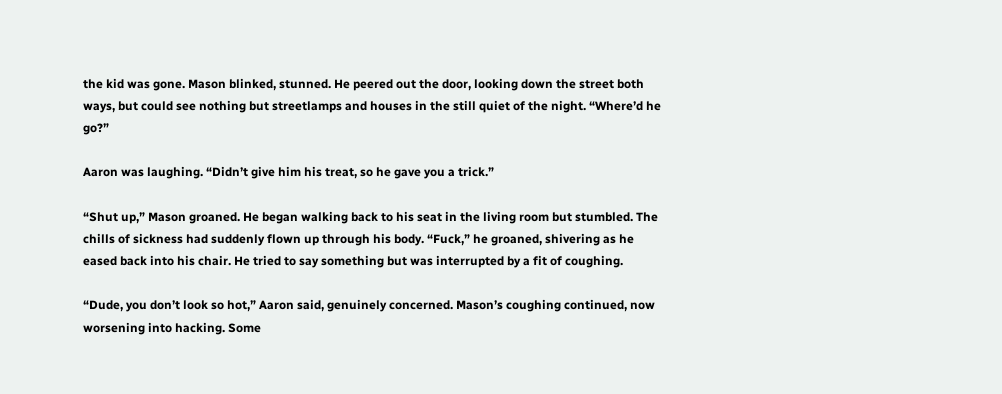the kid was gone. Mason blinked, stunned. He peered out the door, looking down the street both ways, but could see nothing but streetlamps and houses in the still quiet of the night. “Where’d he go?”

Aaron was laughing. “Didn’t give him his treat, so he gave you a trick.”

“Shut up,” Mason groaned. He began walking back to his seat in the living room but stumbled. The chills of sickness had suddenly flown up through his body. “Fuck,” he groaned, shivering as he eased back into his chair. He tried to say something but was interrupted by a fit of coughing.

“Dude, you don’t look so hot,” Aaron said, genuinely concerned. Mason’s coughing continued, now worsening into hacking. Some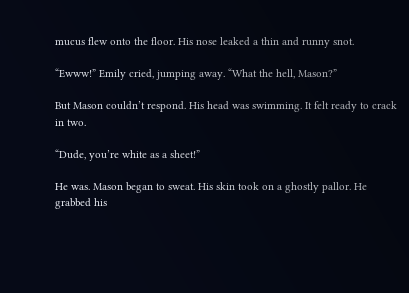mucus flew onto the floor. His nose leaked a thin and runny snot.

“Ewww!” Emily cried, jumping away. “What the hell, Mason?”

But Mason couldn’t respond. His head was swimming. It felt ready to crack in two.

“Dude, you’re white as a sheet!”

He was. Mason began to sweat. His skin took on a ghostly pallor. He grabbed his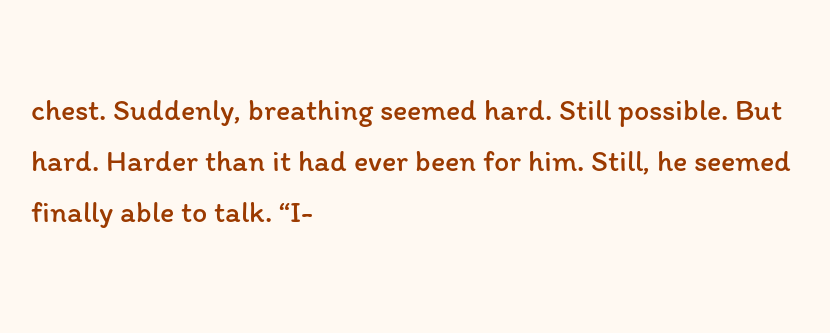chest. Suddenly, breathing seemed hard. Still possible. But hard. Harder than it had ever been for him. Still, he seemed finally able to talk. “I-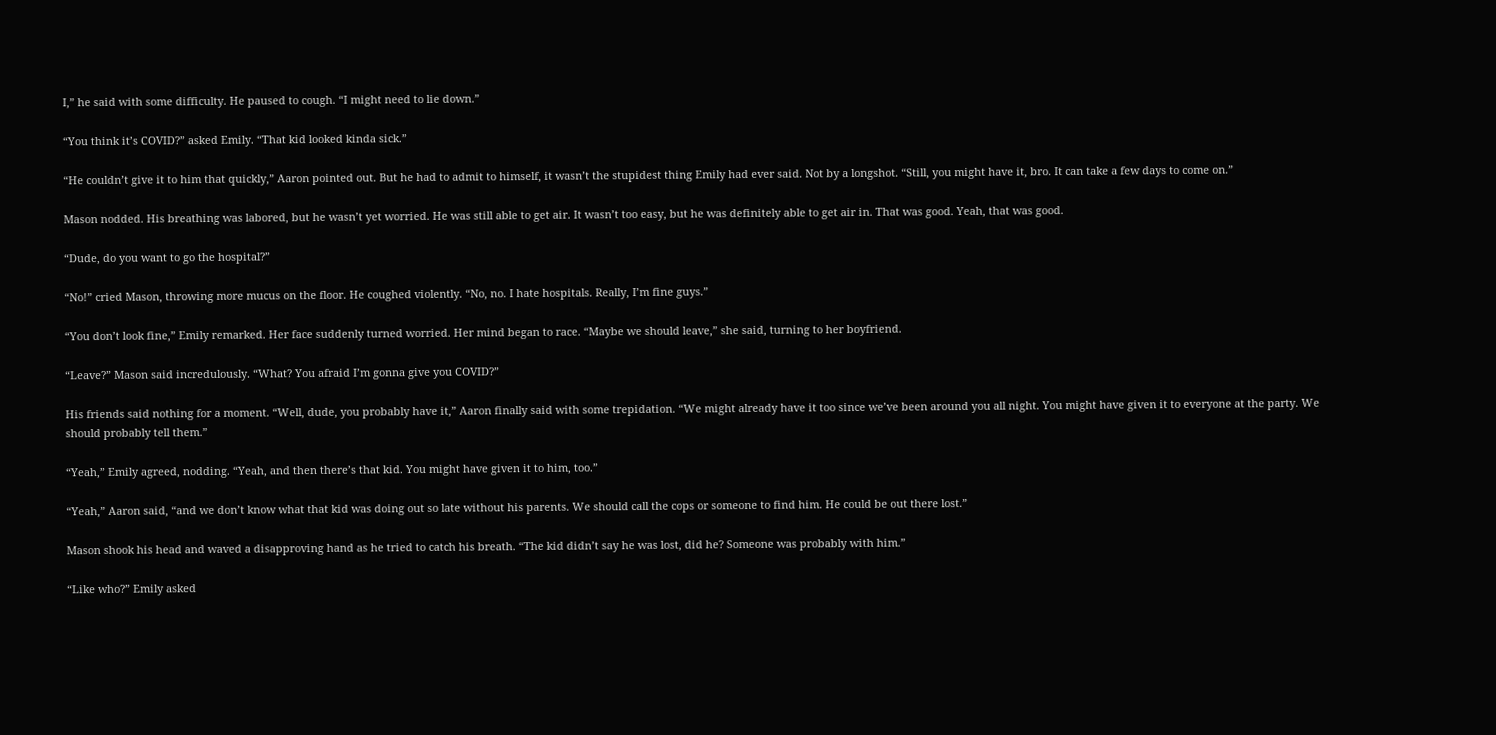I,” he said with some difficulty. He paused to cough. “I might need to lie down.”

“You think it’s COVID?” asked Emily. “That kid looked kinda sick.”

“He couldn’t give it to him that quickly,” Aaron pointed out. But he had to admit to himself, it wasn’t the stupidest thing Emily had ever said. Not by a longshot. “Still, you might have it, bro. It can take a few days to come on.”

Mason nodded. His breathing was labored, but he wasn’t yet worried. He was still able to get air. It wasn’t too easy, but he was definitely able to get air in. That was good. Yeah, that was good.

“Dude, do you want to go the hospital?”

“No!” cried Mason, throwing more mucus on the floor. He coughed violently. “No, no. I hate hospitals. Really, I’m fine guys.”

“You don’t look fine,” Emily remarked. Her face suddenly turned worried. Her mind began to race. “Maybe we should leave,” she said, turning to her boyfriend.

“Leave?” Mason said incredulously. “What? You afraid I’m gonna give you COVID?”

His friends said nothing for a moment. “Well, dude, you probably have it,” Aaron finally said with some trepidation. “We might already have it too since we’ve been around you all night. You might have given it to everyone at the party. We should probably tell them.”

“Yeah,” Emily agreed, nodding. “Yeah, and then there’s that kid. You might have given it to him, too.”

“Yeah,” Aaron said, “and we don’t know what that kid was doing out so late without his parents. We should call the cops or someone to find him. He could be out there lost.”

Mason shook his head and waved a disapproving hand as he tried to catch his breath. “The kid didn’t say he was lost, did he? Someone was probably with him.”

“Like who?” Emily asked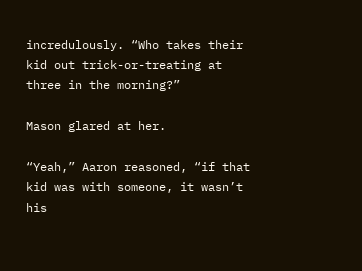incredulously. “Who takes their kid out trick-or-treating at three in the morning?”

Mason glared at her.

“Yeah,” Aaron reasoned, “if that kid was with someone, it wasn’t his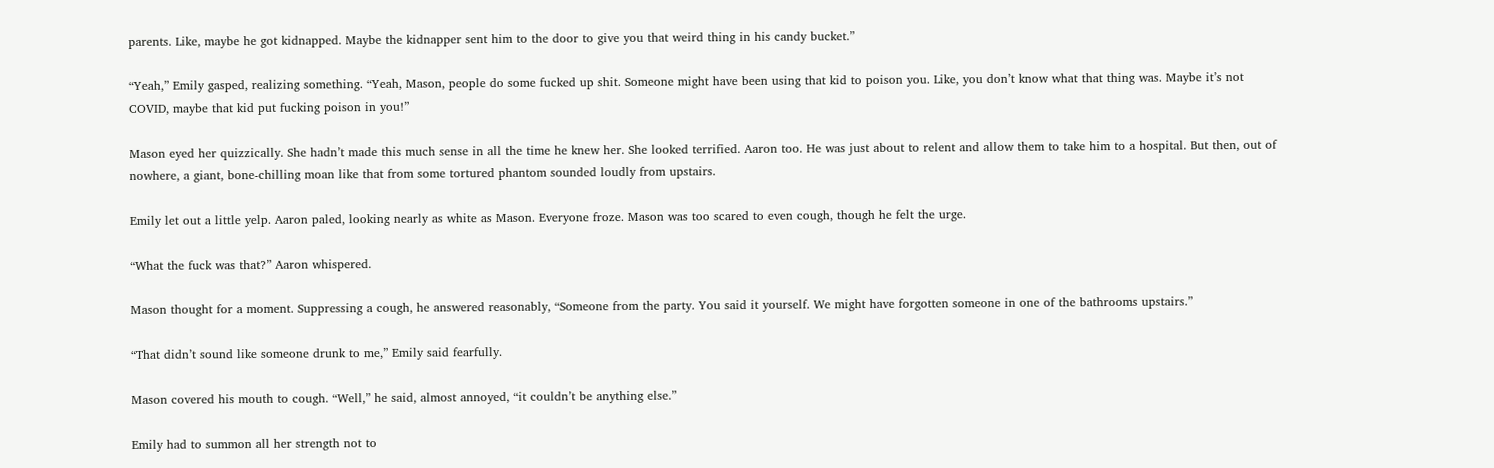parents. Like, maybe he got kidnapped. Maybe the kidnapper sent him to the door to give you that weird thing in his candy bucket.”

“Yeah,” Emily gasped, realizing something. “Yeah, Mason, people do some fucked up shit. Someone might have been using that kid to poison you. Like, you don’t know what that thing was. Maybe it’s not COVID, maybe that kid put fucking poison in you!”

Mason eyed her quizzically. She hadn’t made this much sense in all the time he knew her. She looked terrified. Aaron too. He was just about to relent and allow them to take him to a hospital. But then, out of nowhere, a giant, bone-chilling moan like that from some tortured phantom sounded loudly from upstairs.

Emily let out a little yelp. Aaron paled, looking nearly as white as Mason. Everyone froze. Mason was too scared to even cough, though he felt the urge.

“What the fuck was that?” Aaron whispered.

Mason thought for a moment. Suppressing a cough, he answered reasonably, “Someone from the party. You said it yourself. We might have forgotten someone in one of the bathrooms upstairs.”

“That didn’t sound like someone drunk to me,” Emily said fearfully.

Mason covered his mouth to cough. “Well,” he said, almost annoyed, “it couldn’t be anything else.”

Emily had to summon all her strength not to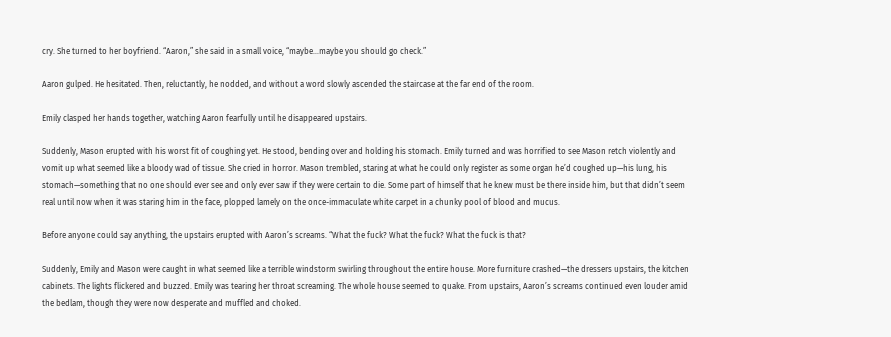cry. She turned to her boyfriend. “Aaron,” she said in a small voice, “maybe…maybe you should go check.”

Aaron gulped. He hesitated. Then, reluctantly, he nodded, and without a word slowly ascended the staircase at the far end of the room.

Emily clasped her hands together, watching Aaron fearfully until he disappeared upstairs.

Suddenly, Mason erupted with his worst fit of coughing yet. He stood, bending over and holding his stomach. Emily turned and was horrified to see Mason retch violently and vomit up what seemed like a bloody wad of tissue. She cried in horror. Mason trembled, staring at what he could only register as some organ he’d coughed up—his lung, his stomach—something that no one should ever see and only ever saw if they were certain to die. Some part of himself that he knew must be there inside him, but that didn’t seem real until now when it was staring him in the face, plopped lamely on the once-immaculate white carpet in a chunky pool of blood and mucus.

Before anyone could say anything, the upstairs erupted with Aaron’s screams. “What the fuck? What the fuck? What the fuck is that?

Suddenly, Emily and Mason were caught in what seemed like a terrible windstorm swirling throughout the entire house. More furniture crashed—the dressers upstairs, the kitchen cabinets. The lights flickered and buzzed. Emily was tearing her throat screaming. The whole house seemed to quake. From upstairs, Aaron’s screams continued even louder amid the bedlam, though they were now desperate and muffled and choked.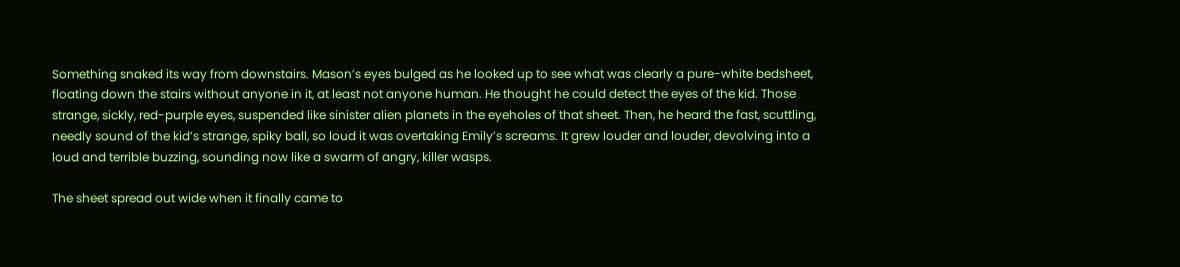Something snaked its way from downstairs. Mason’s eyes bulged as he looked up to see what was clearly a pure-white bedsheet, floating down the stairs without anyone in it, at least not anyone human. He thought he could detect the eyes of the kid. Those strange, sickly, red-purple eyes, suspended like sinister alien planets in the eyeholes of that sheet. Then, he heard the fast, scuttling, needly sound of the kid’s strange, spiky ball, so loud it was overtaking Emily’s screams. It grew louder and louder, devolving into a loud and terrible buzzing, sounding now like a swarm of angry, killer wasps.

The sheet spread out wide when it finally came to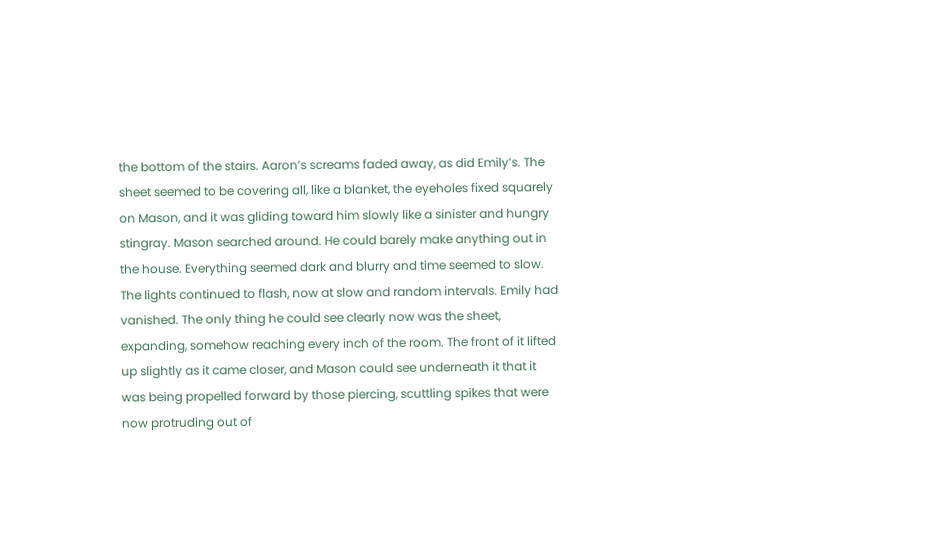the bottom of the stairs. Aaron’s screams faded away, as did Emily’s. The sheet seemed to be covering all, like a blanket, the eyeholes fixed squarely on Mason, and it was gliding toward him slowly like a sinister and hungry stingray. Mason searched around. He could barely make anything out in the house. Everything seemed dark and blurry and time seemed to slow. The lights continued to flash, now at slow and random intervals. Emily had vanished. The only thing he could see clearly now was the sheet, expanding, somehow reaching every inch of the room. The front of it lifted up slightly as it came closer, and Mason could see underneath it that it was being propelled forward by those piercing, scuttling spikes that were now protruding out of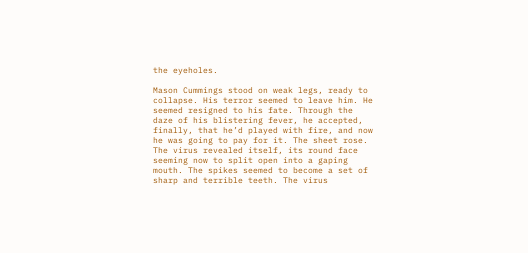the eyeholes.

Mason Cummings stood on weak legs, ready to collapse. His terror seemed to leave him. He seemed resigned to his fate. Through the daze of his blistering fever, he accepted, finally, that he’d played with fire, and now he was going to pay for it. The sheet rose. The virus revealed itself, its round face seeming now to split open into a gaping mouth. The spikes seemed to become a set of sharp and terrible teeth. The virus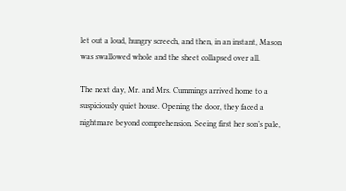let out a loud, hungry screech, and then, in an instant, Mason was swallowed whole and the sheet collapsed over all.

The next day, Mr. and Mrs. Cummings arrived home to a suspiciously quiet house. Opening the door, they faced a nightmare beyond comprehension. Seeing first her son’s pale,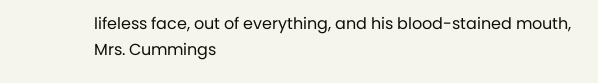lifeless face, out of everything, and his blood-stained mouth, Mrs. Cummings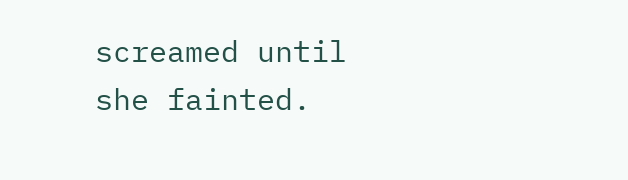screamed until she fainted.